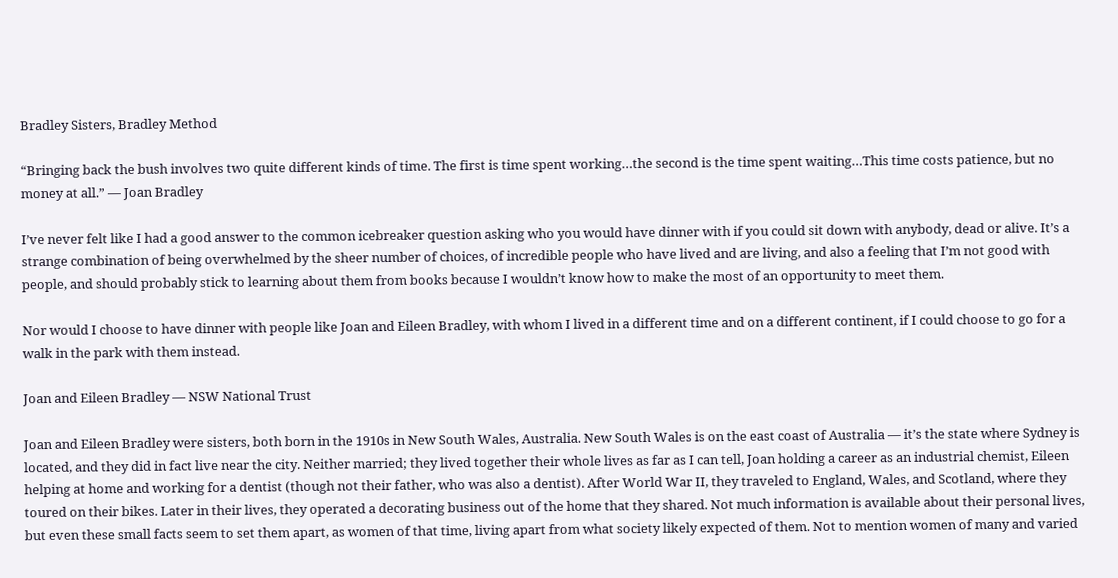Bradley Sisters, Bradley Method

“Bringing back the bush involves two quite different kinds of time. The first is time spent working…the second is the time spent waiting…This time costs patience, but no money at all.” — Joan Bradley

I’ve never felt like I had a good answer to the common icebreaker question asking who you would have dinner with if you could sit down with anybody, dead or alive. It’s a strange combination of being overwhelmed by the sheer number of choices, of incredible people who have lived and are living, and also a feeling that I’m not good with people, and should probably stick to learning about them from books because I wouldn’t know how to make the most of an opportunity to meet them.

Nor would I choose to have dinner with people like Joan and Eileen Bradley, with whom I lived in a different time and on a different continent, if I could choose to go for a walk in the park with them instead.

Joan and Eileen Bradley — NSW National Trust

Joan and Eileen Bradley were sisters, both born in the 1910s in New South Wales, Australia. New South Wales is on the east coast of Australia — it’s the state where Sydney is located, and they did in fact live near the city. Neither married; they lived together their whole lives as far as I can tell, Joan holding a career as an industrial chemist, Eileen helping at home and working for a dentist (though not their father, who was also a dentist). After World War II, they traveled to England, Wales, and Scotland, where they toured on their bikes. Later in their lives, they operated a decorating business out of the home that they shared. Not much information is available about their personal lives, but even these small facts seem to set them apart, as women of that time, living apart from what society likely expected of them. Not to mention women of many and varied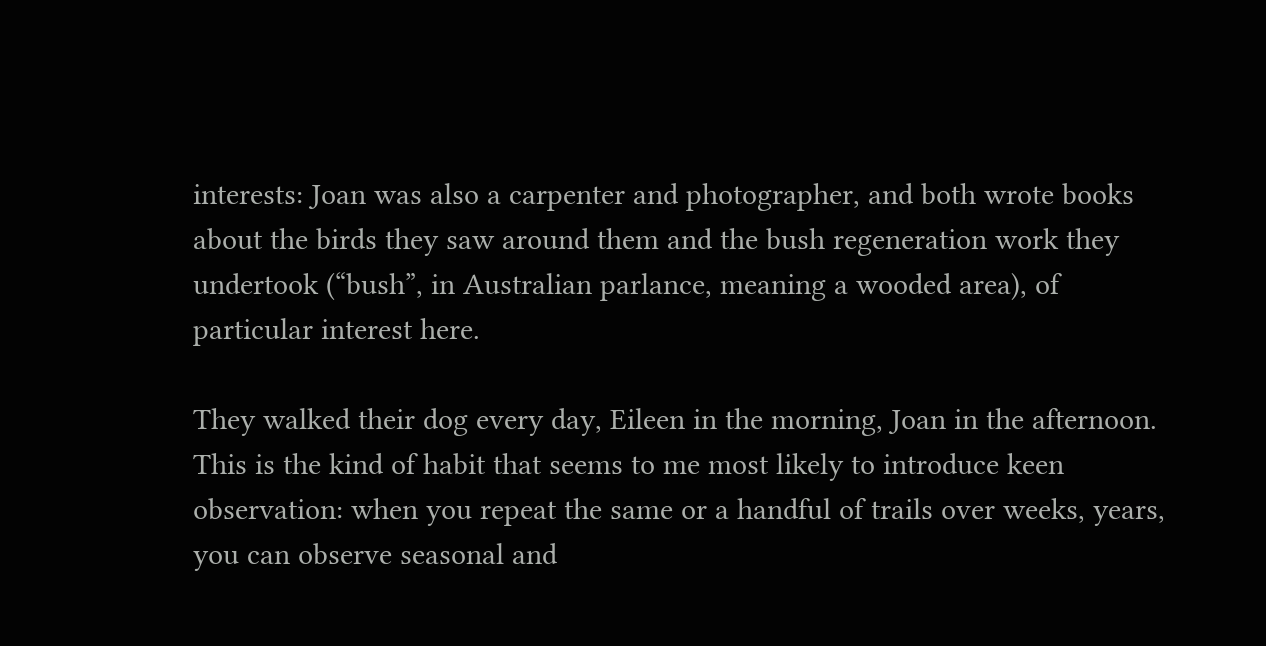interests: Joan was also a carpenter and photographer, and both wrote books about the birds they saw around them and the bush regeneration work they undertook (“bush”, in Australian parlance, meaning a wooded area), of particular interest here.

They walked their dog every day, Eileen in the morning, Joan in the afternoon. This is the kind of habit that seems to me most likely to introduce keen observation: when you repeat the same or a handful of trails over weeks, years, you can observe seasonal and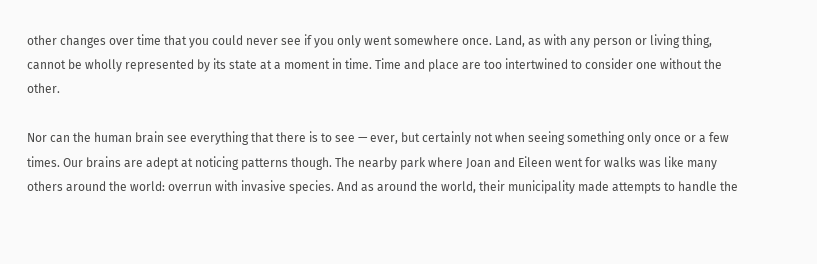other changes over time that you could never see if you only went somewhere once. Land, as with any person or living thing, cannot be wholly represented by its state at a moment in time. Time and place are too intertwined to consider one without the other.

Nor can the human brain see everything that there is to see — ever, but certainly not when seeing something only once or a few times. Our brains are adept at noticing patterns though. The nearby park where Joan and Eileen went for walks was like many others around the world: overrun with invasive species. And as around the world, their municipality made attempts to handle the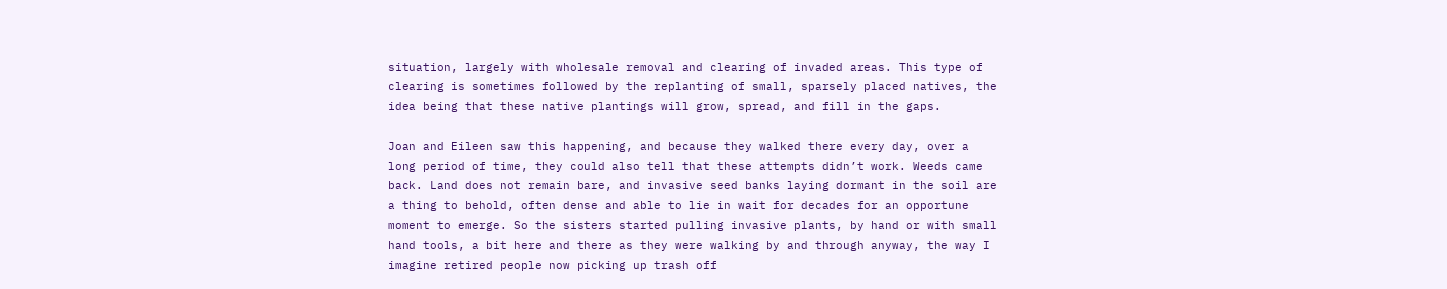situation, largely with wholesale removal and clearing of invaded areas. This type of clearing is sometimes followed by the replanting of small, sparsely placed natives, the idea being that these native plantings will grow, spread, and fill in the gaps.

Joan and Eileen saw this happening, and because they walked there every day, over a long period of time, they could also tell that these attempts didn’t work. Weeds came back. Land does not remain bare, and invasive seed banks laying dormant in the soil are a thing to behold, often dense and able to lie in wait for decades for an opportune moment to emerge. So the sisters started pulling invasive plants, by hand or with small hand tools, a bit here and there as they were walking by and through anyway, the way I imagine retired people now picking up trash off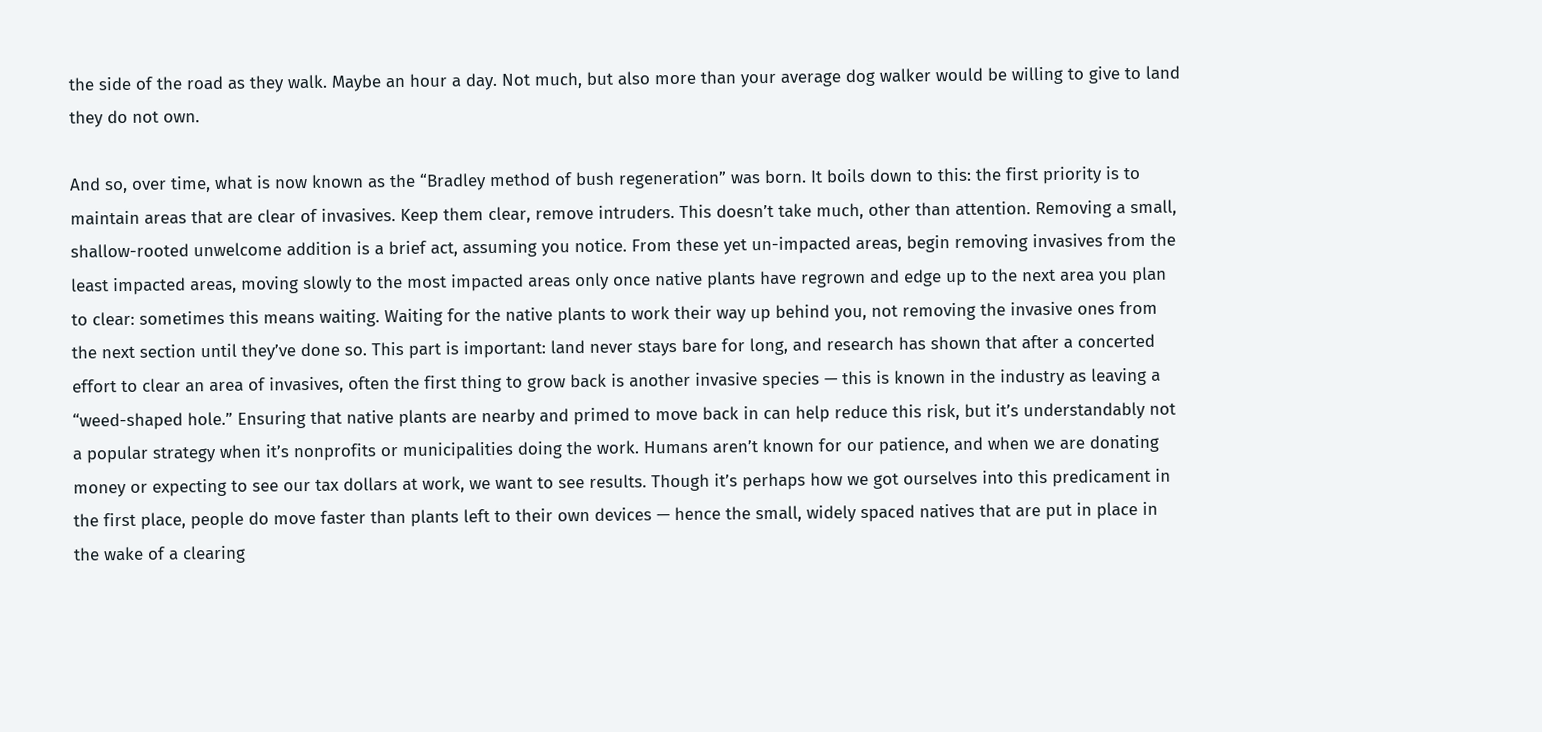the side of the road as they walk. Maybe an hour a day. Not much, but also more than your average dog walker would be willing to give to land they do not own.

And so, over time, what is now known as the “Bradley method of bush regeneration” was born. It boils down to this: the first priority is to maintain areas that are clear of invasives. Keep them clear, remove intruders. This doesn’t take much, other than attention. Removing a small, shallow-rooted unwelcome addition is a brief act, assuming you notice. From these yet un-impacted areas, begin removing invasives from the least impacted areas, moving slowly to the most impacted areas only once native plants have regrown and edge up to the next area you plan to clear: sometimes this means waiting. Waiting for the native plants to work their way up behind you, not removing the invasive ones from the next section until they’ve done so. This part is important: land never stays bare for long, and research has shown that after a concerted effort to clear an area of invasives, often the first thing to grow back is another invasive species — this is known in the industry as leaving a “weed-shaped hole.” Ensuring that native plants are nearby and primed to move back in can help reduce this risk, but it’s understandably not a popular strategy when it’s nonprofits or municipalities doing the work. Humans aren’t known for our patience, and when we are donating money or expecting to see our tax dollars at work, we want to see results. Though it’s perhaps how we got ourselves into this predicament in the first place, people do move faster than plants left to their own devices — hence the small, widely spaced natives that are put in place in the wake of a clearing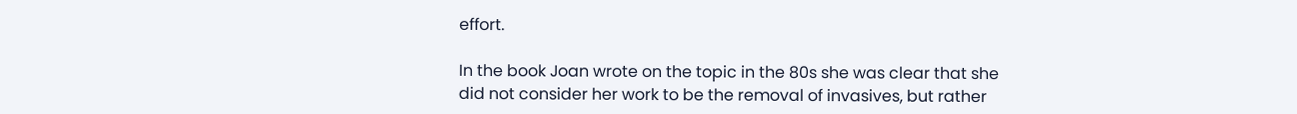effort.

In the book Joan wrote on the topic in the 80s she was clear that she did not consider her work to be the removal of invasives, but rather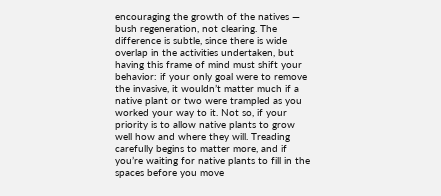encouraging the growth of the natives — bush regeneration, not clearing. The difference is subtle, since there is wide overlap in the activities undertaken, but having this frame of mind must shift your behavior: if your only goal were to remove the invasive, it wouldn’t matter much if a native plant or two were trampled as you worked your way to it. Not so, if your priority is to allow native plants to grow well how and where they will. Treading carefully begins to matter more, and if you’re waiting for native plants to fill in the spaces before you move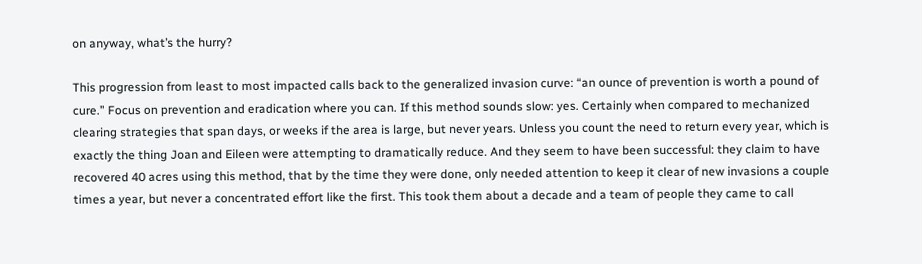on anyway, what’s the hurry?

This progression from least to most impacted calls back to the generalized invasion curve: “an ounce of prevention is worth a pound of cure.” Focus on prevention and eradication where you can. If this method sounds slow: yes. Certainly when compared to mechanized clearing strategies that span days, or weeks if the area is large, but never years. Unless you count the need to return every year, which is exactly the thing Joan and Eileen were attempting to dramatically reduce. And they seem to have been successful: they claim to have recovered 40 acres using this method, that by the time they were done, only needed attention to keep it clear of new invasions a couple times a year, but never a concentrated effort like the first. This took them about a decade and a team of people they came to call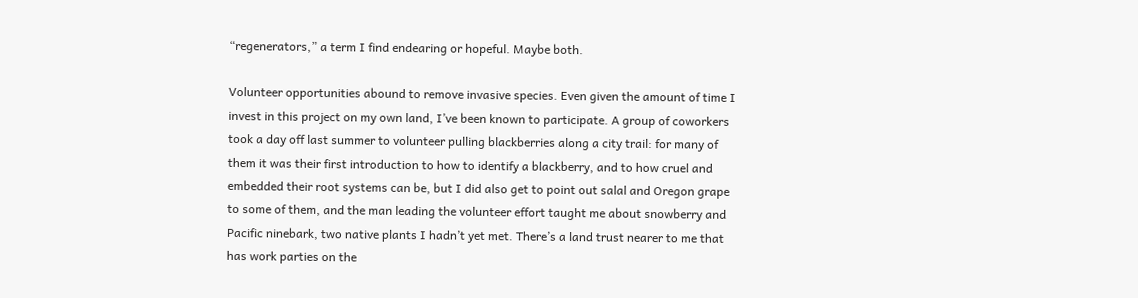“regenerators,” a term I find endearing or hopeful. Maybe both.

Volunteer opportunities abound to remove invasive species. Even given the amount of time I invest in this project on my own land, I’ve been known to participate. A group of coworkers took a day off last summer to volunteer pulling blackberries along a city trail: for many of them it was their first introduction to how to identify a blackberry, and to how cruel and embedded their root systems can be, but I did also get to point out salal and Oregon grape to some of them, and the man leading the volunteer effort taught me about snowberry and Pacific ninebark, two native plants I hadn’t yet met. There’s a land trust nearer to me that has work parties on the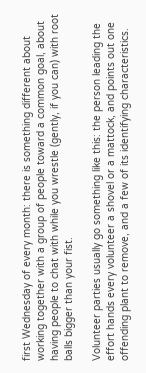first Wednesday of every month: there is something different about working together with a group of people toward a common goal, about having people to chat with while you wrestle (gently, if you can) with root balls bigger than your fist.

Volunteer parties usually go something like this: the person leading the effort hands every volunteer a shovel or a mattock, and points out one offending plant to remove, and a few of its identifying characteristics.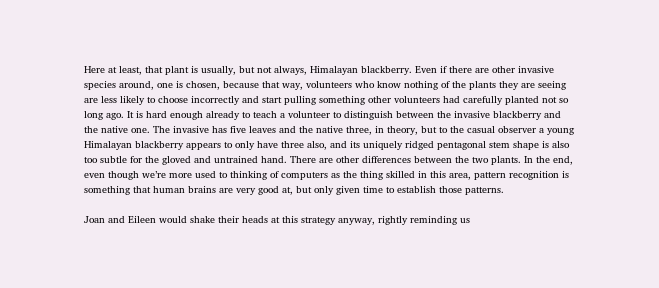Here at least, that plant is usually, but not always, Himalayan blackberry. Even if there are other invasive species around, one is chosen, because that way, volunteers who know nothing of the plants they are seeing are less likely to choose incorrectly and start pulling something other volunteers had carefully planted not so long ago. It is hard enough already to teach a volunteer to distinguish between the invasive blackberry and the native one. The invasive has five leaves and the native three, in theory, but to the casual observer a young Himalayan blackberry appears to only have three also, and its uniquely ridged pentagonal stem shape is also too subtle for the gloved and untrained hand. There are other differences between the two plants. In the end, even though we’re more used to thinking of computers as the thing skilled in this area, pattern recognition is something that human brains are very good at, but only given time to establish those patterns.

Joan and Eileen would shake their heads at this strategy anyway, rightly reminding us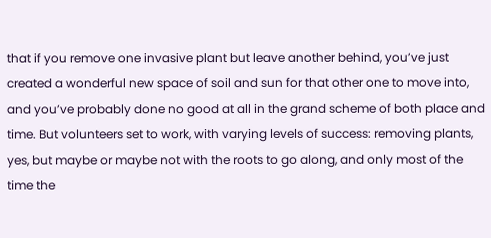that if you remove one invasive plant but leave another behind, you’ve just created a wonderful new space of soil and sun for that other one to move into, and you’ve probably done no good at all in the grand scheme of both place and time. But volunteers set to work, with varying levels of success: removing plants, yes, but maybe or maybe not with the roots to go along, and only most of the time the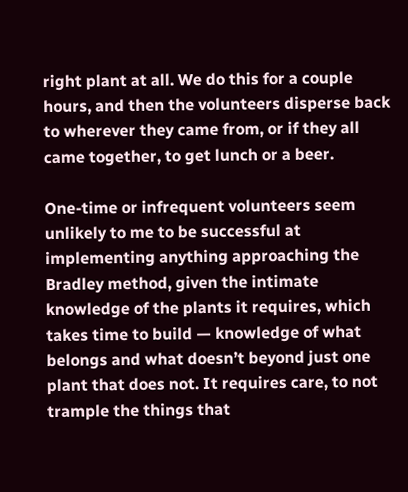right plant at all. We do this for a couple hours, and then the volunteers disperse back to wherever they came from, or if they all came together, to get lunch or a beer.

One-time or infrequent volunteers seem unlikely to me to be successful at implementing anything approaching the Bradley method, given the intimate knowledge of the plants it requires, which takes time to build — knowledge of what belongs and what doesn’t beyond just one plant that does not. It requires care, to not trample the things that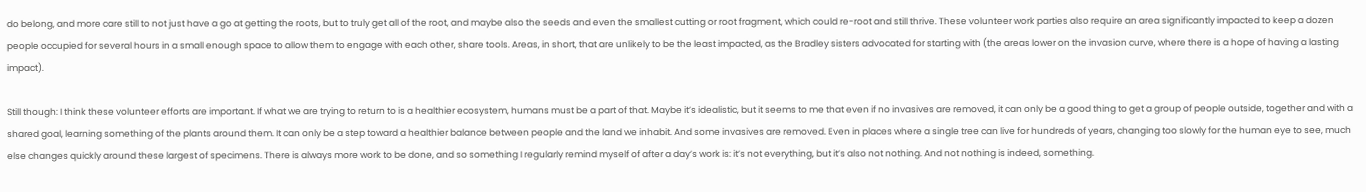do belong, and more care still to not just have a go at getting the roots, but to truly get all of the root, and maybe also the seeds and even the smallest cutting or root fragment, which could re-root and still thrive. These volunteer work parties also require an area significantly impacted to keep a dozen people occupied for several hours in a small enough space to allow them to engage with each other, share tools. Areas, in short, that are unlikely to be the least impacted, as the Bradley sisters advocated for starting with (the areas lower on the invasion curve, where there is a hope of having a lasting impact).

Still though: I think these volunteer efforts are important. If what we are trying to return to is a healthier ecosystem, humans must be a part of that. Maybe it’s idealistic, but it seems to me that even if no invasives are removed, it can only be a good thing to get a group of people outside, together and with a shared goal, learning something of the plants around them. It can only be a step toward a healthier balance between people and the land we inhabit. And some invasives are removed. Even in places where a single tree can live for hundreds of years, changing too slowly for the human eye to see, much else changes quickly around these largest of specimens. There is always more work to be done, and so something I regularly remind myself of after a day’s work is: it’s not everything, but it’s also not nothing. And not nothing is indeed, something.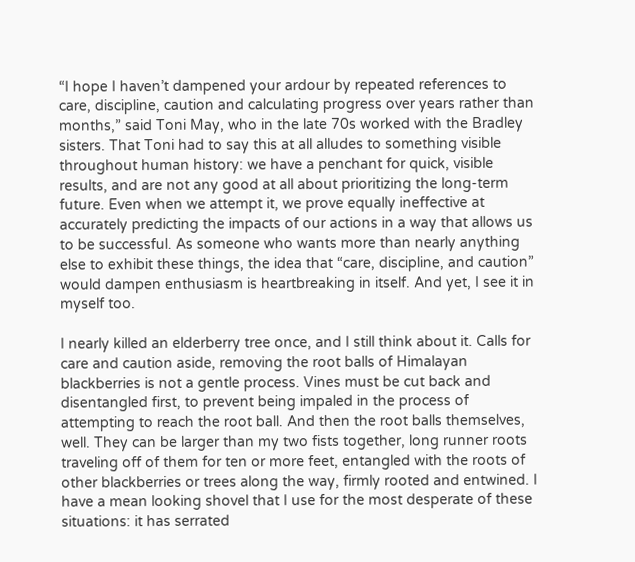“I hope I haven’t dampened your ardour by repeated references to care, discipline, caution and calculating progress over years rather than months,” said Toni May, who in the late 70s worked with the Bradley sisters. That Toni had to say this at all alludes to something visible throughout human history: we have a penchant for quick, visible results, and are not any good at all about prioritizing the long-term future. Even when we attempt it, we prove equally ineffective at accurately predicting the impacts of our actions in a way that allows us to be successful. As someone who wants more than nearly anything else to exhibit these things, the idea that “care, discipline, and caution” would dampen enthusiasm is heartbreaking in itself. And yet, I see it in myself too.

I nearly killed an elderberry tree once, and I still think about it. Calls for care and caution aside, removing the root balls of Himalayan blackberries is not a gentle process. Vines must be cut back and disentangled first, to prevent being impaled in the process of attempting to reach the root ball. And then the root balls themselves, well. They can be larger than my two fists together, long runner roots traveling off of them for ten or more feet, entangled with the roots of other blackberries or trees along the way, firmly rooted and entwined. I have a mean looking shovel that I use for the most desperate of these situations: it has serrated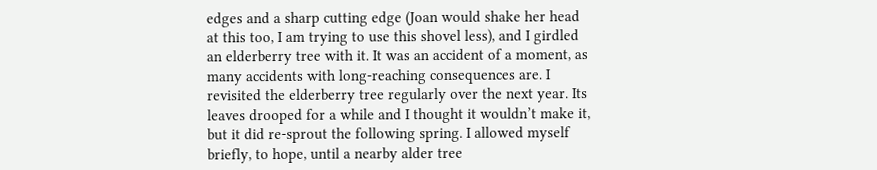edges and a sharp cutting edge (Joan would shake her head at this too, I am trying to use this shovel less), and I girdled an elderberry tree with it. It was an accident of a moment, as many accidents with long-reaching consequences are. I revisited the elderberry tree regularly over the next year. Its leaves drooped for a while and I thought it wouldn’t make it, but it did re-sprout the following spring. I allowed myself briefly, to hope, until a nearby alder tree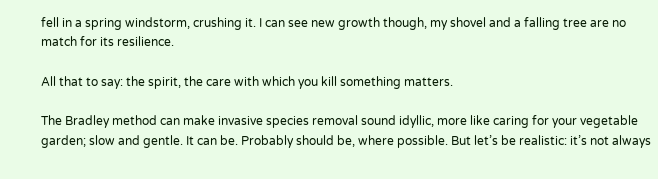fell in a spring windstorm, crushing it. I can see new growth though, my shovel and a falling tree are no match for its resilience.

All that to say: the spirit, the care with which you kill something matters.

The Bradley method can make invasive species removal sound idyllic, more like caring for your vegetable garden; slow and gentle. It can be. Probably should be, where possible. But let’s be realistic: it’s not always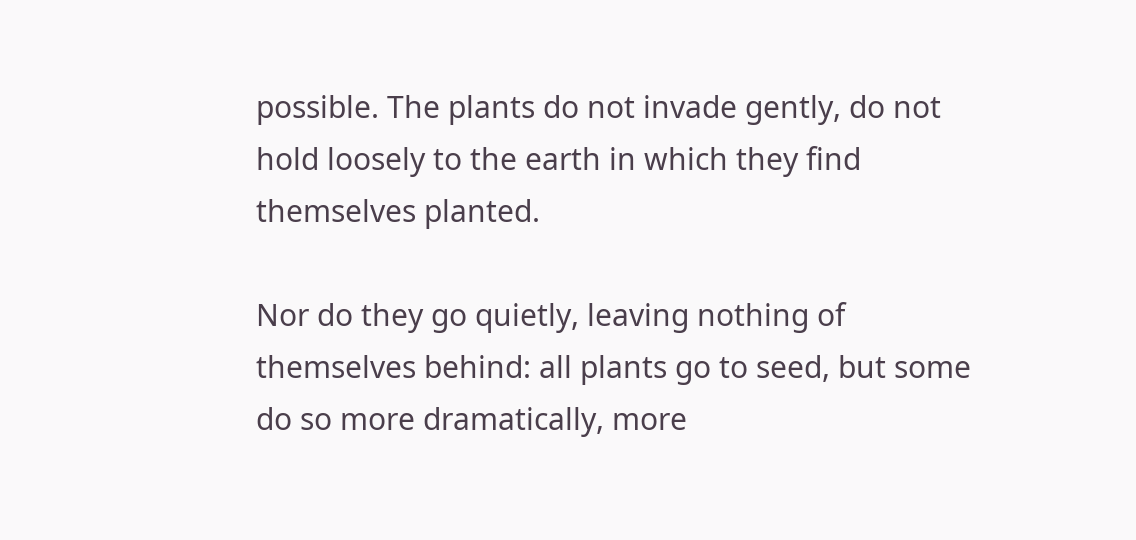possible. The plants do not invade gently, do not hold loosely to the earth in which they find themselves planted.

Nor do they go quietly, leaving nothing of themselves behind: all plants go to seed, but some do so more dramatically, more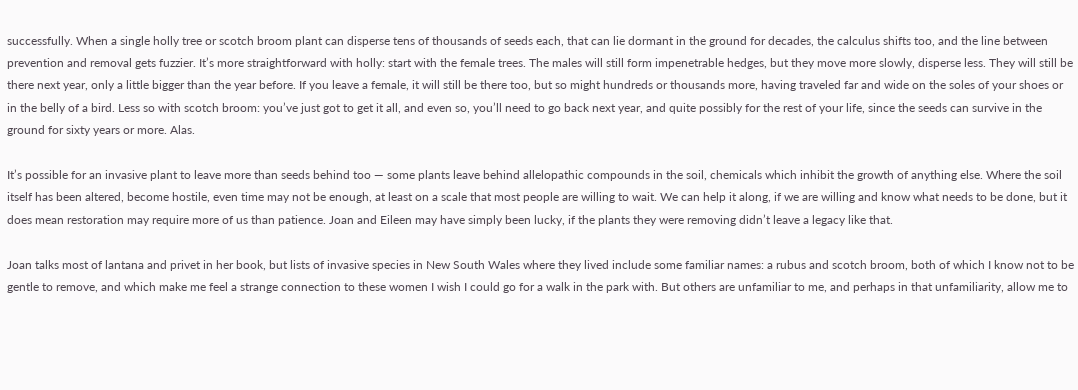successfully. When a single holly tree or scotch broom plant can disperse tens of thousands of seeds each, that can lie dormant in the ground for decades, the calculus shifts too, and the line between prevention and removal gets fuzzier. It’s more straightforward with holly: start with the female trees. The males will still form impenetrable hedges, but they move more slowly, disperse less. They will still be there next year, only a little bigger than the year before. If you leave a female, it will still be there too, but so might hundreds or thousands more, having traveled far and wide on the soles of your shoes or in the belly of a bird. Less so with scotch broom: you’ve just got to get it all, and even so, you’ll need to go back next year, and quite possibly for the rest of your life, since the seeds can survive in the ground for sixty years or more. Alas.

It’s possible for an invasive plant to leave more than seeds behind too — some plants leave behind allelopathic compounds in the soil, chemicals which inhibit the growth of anything else. Where the soil itself has been altered, become hostile, even time may not be enough, at least on a scale that most people are willing to wait. We can help it along, if we are willing and know what needs to be done, but it does mean restoration may require more of us than patience. Joan and Eileen may have simply been lucky, if the plants they were removing didn’t leave a legacy like that.

Joan talks most of lantana and privet in her book, but lists of invasive species in New South Wales where they lived include some familiar names: a rubus and scotch broom, both of which I know not to be gentle to remove, and which make me feel a strange connection to these women I wish I could go for a walk in the park with. But others are unfamiliar to me, and perhaps in that unfamiliarity, allow me to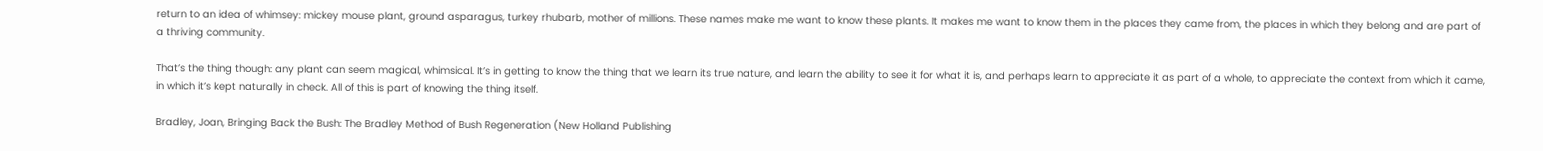return to an idea of whimsey: mickey mouse plant, ground asparagus, turkey rhubarb, mother of millions. These names make me want to know these plants. It makes me want to know them in the places they came from, the places in which they belong and are part of a thriving community.

That’s the thing though: any plant can seem magical, whimsical. It’s in getting to know the thing that we learn its true nature, and learn the ability to see it for what it is, and perhaps learn to appreciate it as part of a whole, to appreciate the context from which it came, in which it’s kept naturally in check. All of this is part of knowing the thing itself.

Bradley, Joan, Bringing Back the Bush: The Bradley Method of Bush Regeneration (New Holland Publishing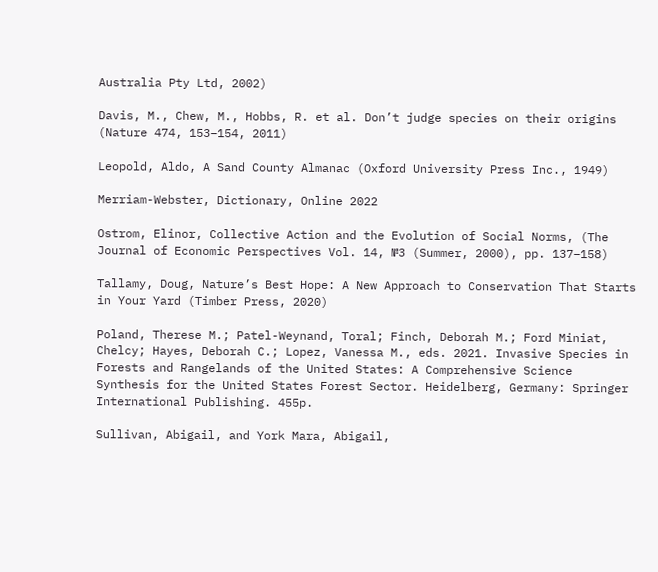Australia Pty Ltd, 2002)

Davis, M., Chew, M., Hobbs, R. et al. Don’t judge species on their origins (Nature 474, 153–154, 2011)

Leopold, Aldo, A Sand County Almanac (Oxford University Press Inc., 1949)

Merriam-Webster, Dictionary, Online 2022

Ostrom, Elinor, Collective Action and the Evolution of Social Norms, (The Journal of Economic Perspectives Vol. 14, №3 (Summer, 2000), pp. 137–158)

Tallamy, Doug, Nature’s Best Hope: A New Approach to Conservation That Starts in Your Yard (Timber Press, 2020)

Poland, Therese M.; Patel-Weynand, Toral; Finch, Deborah M.; Ford Miniat, Chelcy; Hayes, Deborah C.; Lopez, Vanessa M., eds. 2021. Invasive Species in Forests and Rangelands of the United States: A Comprehensive Science Synthesis for the United States Forest Sector. Heidelberg, Germany: Springer International Publishing. 455p.

Sullivan, Abigail, and York Mara, Abigail,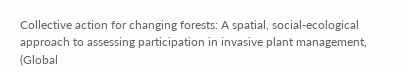Collective action for changing forests: A spatial, social-ecological approach to assessing participation in invasive plant management, (Global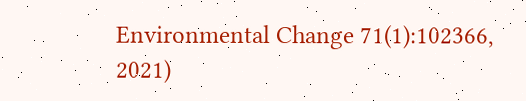Environmental Change 71(1):102366, 2021)